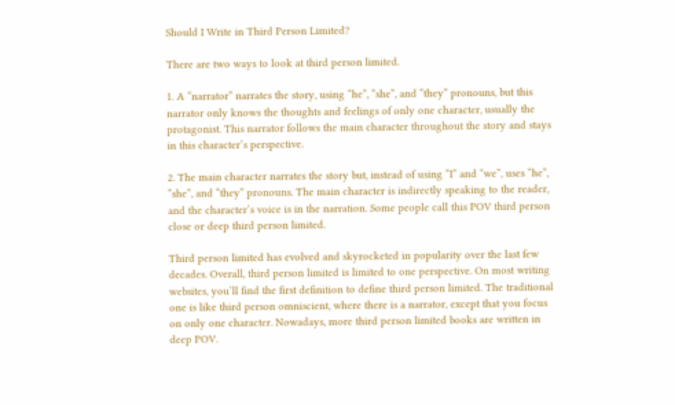Should I Write in Third Person Limited?

There are two ways to look at third person limited.

1. A “narrator” narrates the story, using “he”, “she”, and “they” pronouns, but this narrator only knows the thoughts and feelings of only one character, usually the protagonist. This narrator follows the main character throughout the story and stays in this character’s perspective.

2. The main character narrates the story but, instead of using “I” and “we”, uses “he”, “she”, and “they” pronouns. The main character is indirectly speaking to the reader, and the character’s voice is in the narration. Some people call this POV third person close or deep third person limited.

Third person limited has evolved and skyrocketed in popularity over the last few decades. Overall, third person limited is limited to one perspective. On most writing websites, you’ll find the first definition to define third person limited. The traditional one is like third person omniscient, where there is a narrator, except that you focus on only one character. Nowadays, more third person limited books are written in deep POV.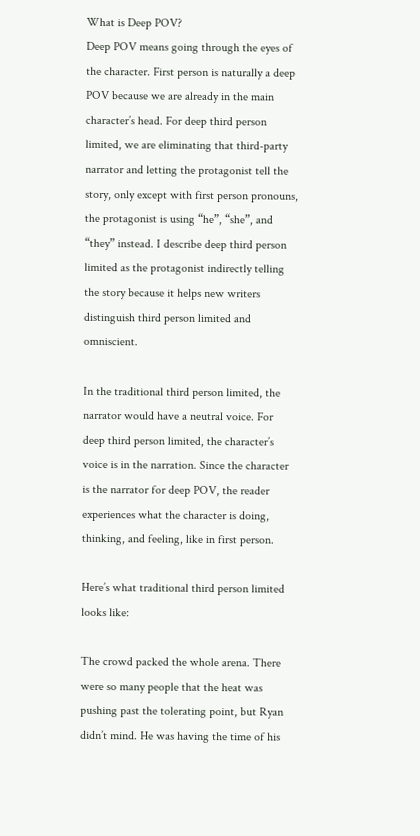What is Deep POV?
Deep POV means going through the eyes of the character. First person is naturally a deep POV because we are already in the main character’s head. For deep third person limited, we are eliminating that third-party narrator and letting the protagonist tell the story, only except with first person pronouns, the protagonist is using “he”, “she”, and “they” instead. I describe deep third person limited as the protagonist indirectly telling the story because it helps new writers distinguish third person limited and omniscient.

In the traditional third person limited, the narrator would have a neutral voice. For deep third person limited, the character’s voice is in the narration. Since the character is the narrator for deep POV, the reader experiences what the character is doing, thinking, and feeling, like in first person.

Here’s what traditional third person limited looks like:

The crowd packed the whole arena. There were so many people that the heat was pushing past the tolerating point, but Ryan didn’t mind. He was having the time of his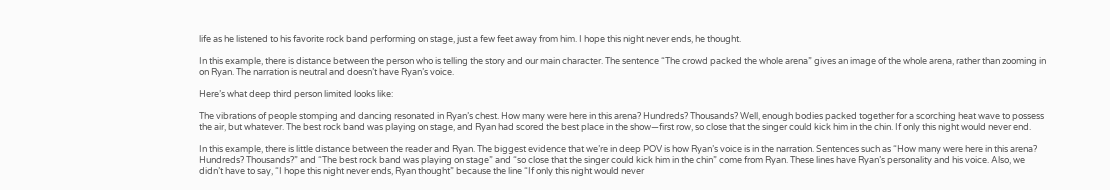life as he listened to his favorite rock band performing on stage, just a few feet away from him. I hope this night never ends, he thought.

In this example, there is distance between the person who is telling the story and our main character. The sentence “The crowd packed the whole arena” gives an image of the whole arena, rather than zooming in on Ryan. The narration is neutral and doesn’t have Ryan’s voice.

Here’s what deep third person limited looks like:

The vibrations of people stomping and dancing resonated in Ryan’s chest. How many were here in this arena? Hundreds? Thousands? Well, enough bodies packed together for a scorching heat wave to possess the air, but whatever. The best rock band was playing on stage, and Ryan had scored the best place in the show—first row, so close that the singer could kick him in the chin. If only this night would never end.

In this example, there is little distance between the reader and Ryan. The biggest evidence that we’re in deep POV is how Ryan’s voice is in the narration. Sentences such as “How many were here in this arena? Hundreds? Thousands?” and “The best rock band was playing on stage” and “so close that the singer could kick him in the chin” come from Ryan. These lines have Ryan’s personality and his voice. Also, we didn’t have to say, “I hope this night never ends, Ryan thought” because the line “If only this night would never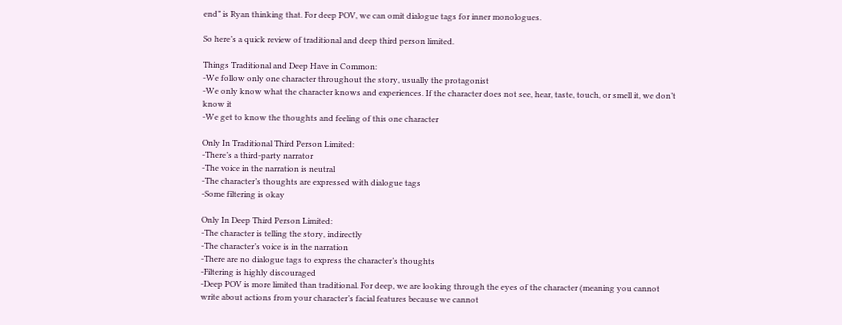end” is Ryan thinking that. For deep POV, we can omit dialogue tags for inner monologues.

So here’s a quick review of traditional and deep third person limited.

Things Traditional and Deep Have in Common:
-We follow only one character throughout the story, usually the protagonist
-We only know what the character knows and experiences. If the character does not see, hear, taste, touch, or smell it, we don’t know it
-We get to know the thoughts and feeling of this one character

Only In Traditional Third Person Limited:
-There’s a third-party narrator
-The voice in the narration is neutral
-The character’s thoughts are expressed with dialogue tags
-Some filtering is okay

Only In Deep Third Person Limited:
-The character is telling the story, indirectly
-The character’s voice is in the narration
-There are no dialogue tags to express the character’s thoughts
-Filtering is highly discouraged
-Deep POV is more limited than traditional. For deep, we are looking through the eyes of the character (meaning you cannot write about actions from your character’s facial features because we cannot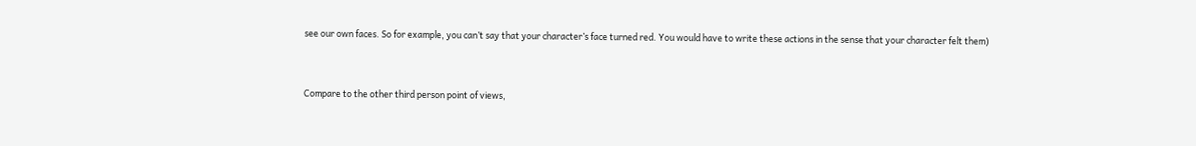see our own faces. So for example, you can’t say that your character’s face turned red. You would have to write these actions in the sense that your character felt them)


Compare to the other third person point of views,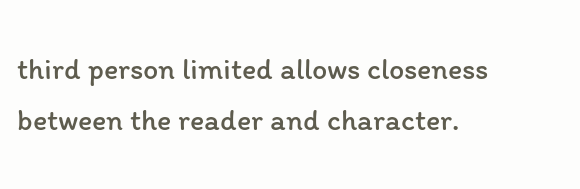third person limited allows closeness between the reader and character.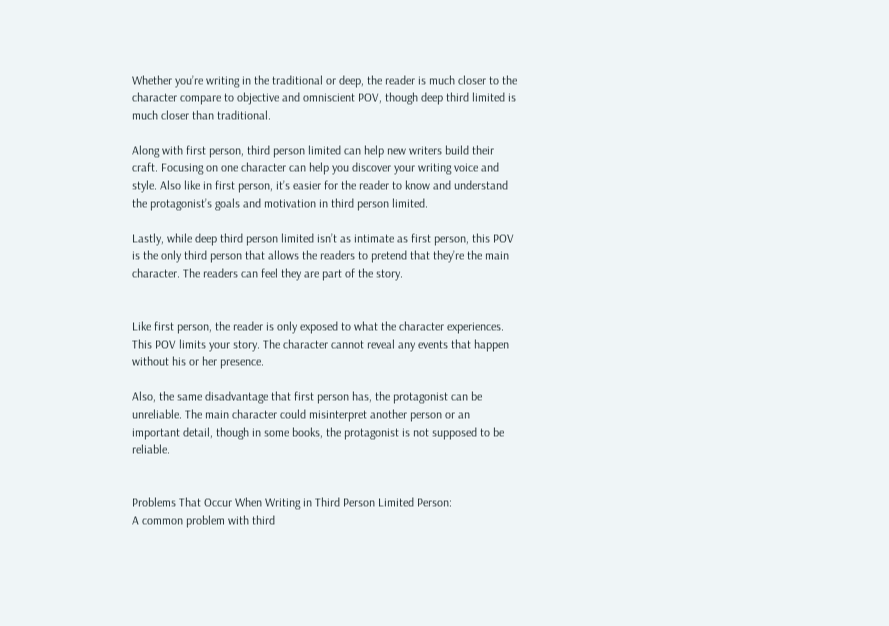Whether you’re writing in the traditional or deep, the reader is much closer to the character compare to objective and omniscient POV, though deep third limited is much closer than traditional.

Along with first person, third person limited can help new writers build their craft. Focusing on one character can help you discover your writing voice and style. Also like in first person, it’s easier for the reader to know and understand the protagonist’s goals and motivation in third person limited.

Lastly, while deep third person limited isn’t as intimate as first person, this POV is the only third person that allows the readers to pretend that they’re the main character. The readers can feel they are part of the story.


Like first person, the reader is only exposed to what the character experiences. This POV limits your story. The character cannot reveal any events that happen without his or her presence.

Also, the same disadvantage that first person has, the protagonist can be unreliable. The main character could misinterpret another person or an important detail, though in some books, the protagonist is not supposed to be reliable.


Problems That Occur When Writing in Third Person Limited Person:
A common problem with third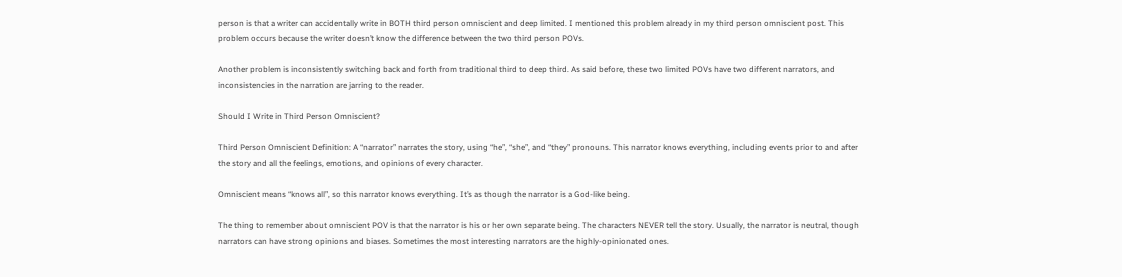person is that a writer can accidentally write in BOTH third person omniscient and deep limited. I mentioned this problem already in my third person omniscient post. This problem occurs because the writer doesn’t know the difference between the two third person POVs.

Another problem is inconsistently switching back and forth from traditional third to deep third. As said before, these two limited POVs have two different narrators, and inconsistencies in the narration are jarring to the reader.

Should I Write in Third Person Omniscient?

Third Person Omniscient Definition: A “narrator” narrates the story, using “he”, “she”, and “they” pronouns. This narrator knows everything, including events prior to and after the story and all the feelings, emotions, and opinions of every character.

Omniscient means “knows all”, so this narrator knows everything. It’s as though the narrator is a God-like being.

The thing to remember about omniscient POV is that the narrator is his or her own separate being. The characters NEVER tell the story. Usually, the narrator is neutral, though narrators can have strong opinions and biases. Sometimes the most interesting narrators are the highly-opinionated ones.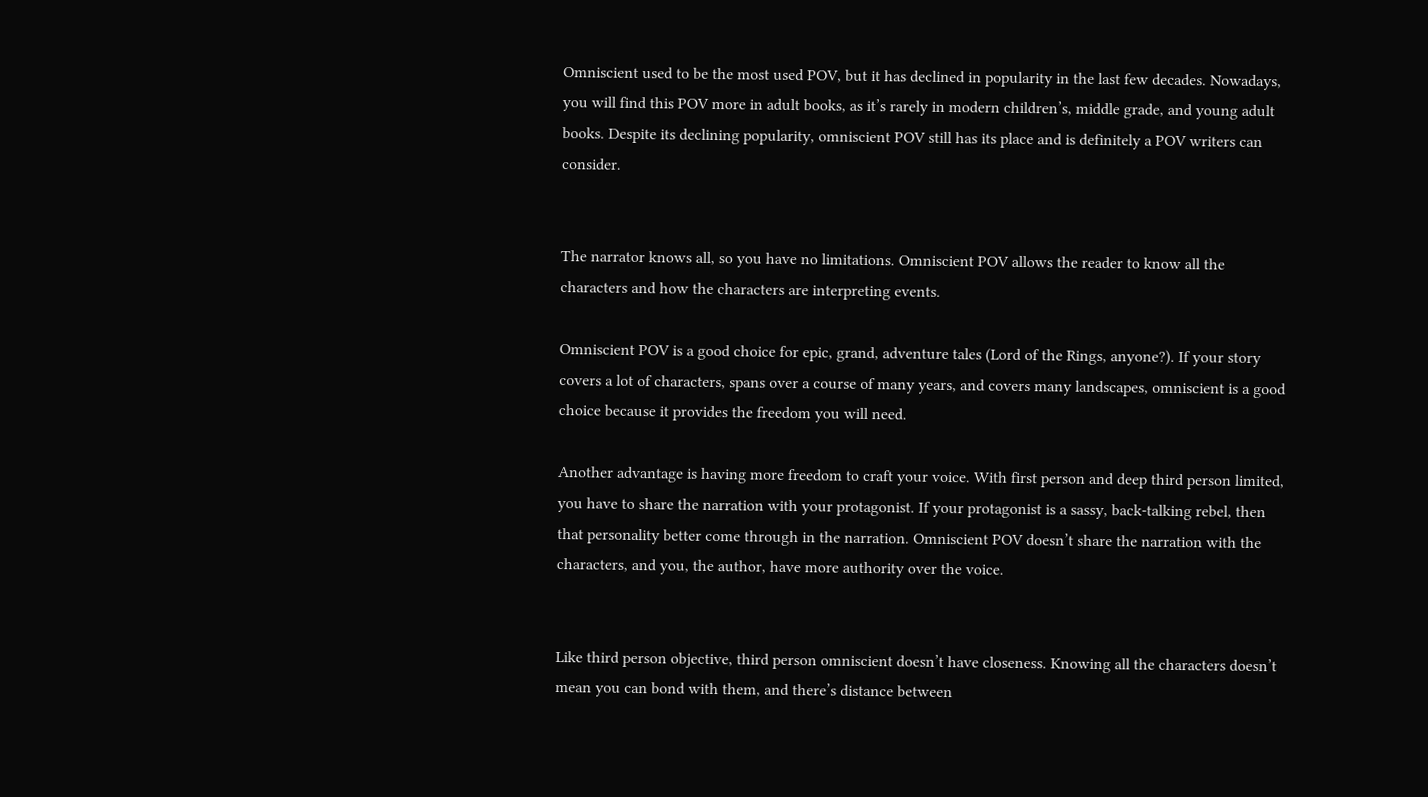Omniscient used to be the most used POV, but it has declined in popularity in the last few decades. Nowadays, you will find this POV more in adult books, as it’s rarely in modern children’s, middle grade, and young adult books. Despite its declining popularity, omniscient POV still has its place and is definitely a POV writers can consider.


The narrator knows all, so you have no limitations. Omniscient POV allows the reader to know all the characters and how the characters are interpreting events.

Omniscient POV is a good choice for epic, grand, adventure tales (Lord of the Rings, anyone?). If your story covers a lot of characters, spans over a course of many years, and covers many landscapes, omniscient is a good choice because it provides the freedom you will need.

Another advantage is having more freedom to craft your voice. With first person and deep third person limited, you have to share the narration with your protagonist. If your protagonist is a sassy, back-talking rebel, then that personality better come through in the narration. Omniscient POV doesn’t share the narration with the characters, and you, the author, have more authority over the voice.


Like third person objective, third person omniscient doesn’t have closeness. Knowing all the characters doesn’t mean you can bond with them, and there’s distance between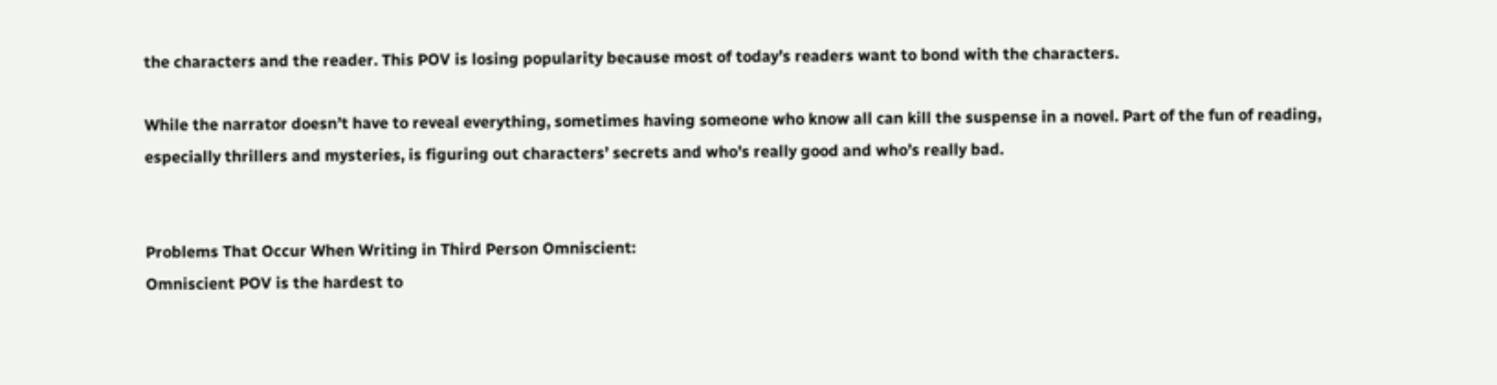the characters and the reader. This POV is losing popularity because most of today’s readers want to bond with the characters.

While the narrator doesn’t have to reveal everything, sometimes having someone who know all can kill the suspense in a novel. Part of the fun of reading, especially thrillers and mysteries, is figuring out characters’ secrets and who’s really good and who’s really bad.


Problems That Occur When Writing in Third Person Omniscient:
Omniscient POV is the hardest to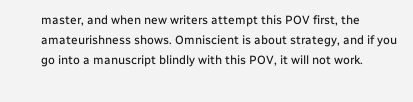master, and when new writers attempt this POV first, the amateurishness shows. Omniscient is about strategy, and if you go into a manuscript blindly with this POV, it will not work.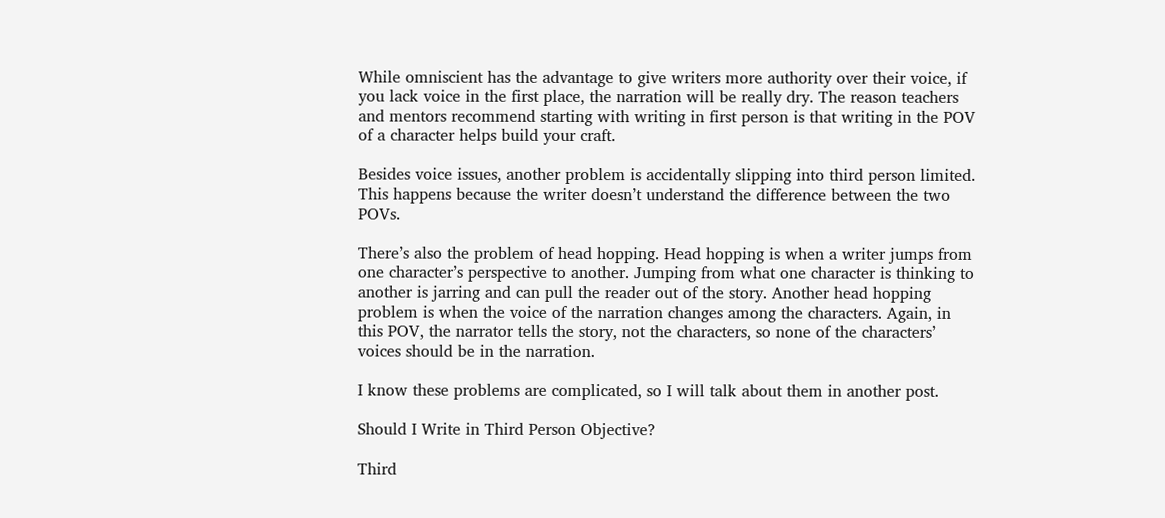While omniscient has the advantage to give writers more authority over their voice, if you lack voice in the first place, the narration will be really dry. The reason teachers and mentors recommend starting with writing in first person is that writing in the POV of a character helps build your craft.

Besides voice issues, another problem is accidentally slipping into third person limited. This happens because the writer doesn’t understand the difference between the two POVs.

There’s also the problem of head hopping. Head hopping is when a writer jumps from one character’s perspective to another. Jumping from what one character is thinking to another is jarring and can pull the reader out of the story. Another head hopping problem is when the voice of the narration changes among the characters. Again, in this POV, the narrator tells the story, not the characters, so none of the characters’ voices should be in the narration.

I know these problems are complicated, so I will talk about them in another post.

Should I Write in Third Person Objective?

Third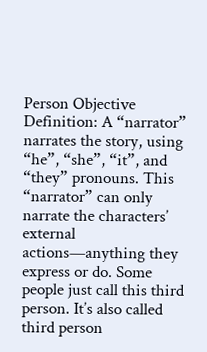Person Objective Definition: A “narrator” narrates the story, using “he”, “she”, “it”, and “they” pronouns. This “narrator” can only narrate the characters’ external actions—anything they express or do. Some people just call this third person. It’s also called third person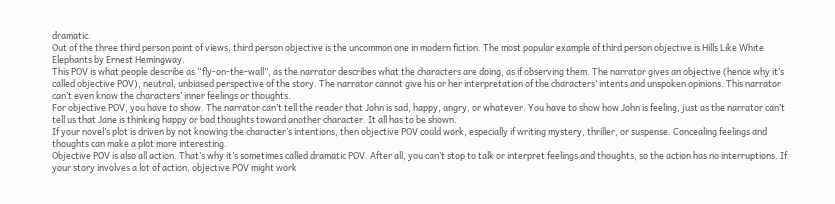dramatic.
Out of the three third person point of views, third person objective is the uncommon one in modern fiction. The most popular example of third person objective is Hills Like White Elephants by Ernest Hemingway.
This POV is what people describe as “fly-on-the-wall”, as the narrator describes what the characters are doing, as if observing them. The narrator gives an objective (hence why it’s called objective POV), neutral, unbiased perspective of the story. The narrator cannot give his or her interpretation of the characters’ intents and unspoken opinions. This narrator can’t even know the characters’ inner feelings or thoughts.
For objective POV, you have to show. The narrator can’t tell the reader that John is sad, happy, angry, or whatever. You have to show how John is feeling, just as the narrator can’t tell us that Jane is thinking happy or bad thoughts toward another character. It all has to be shown.
If your novel’s plot is driven by not knowing the character’s intentions, then objective POV could work, especially if writing mystery, thriller, or suspense. Concealing feelings and thoughts can make a plot more interesting.
Objective POV is also all action. That’s why it’s sometimes called dramatic POV. After all, you can’t stop to talk or interpret feelings and thoughts, so the action has no interruptions. If your story involves a lot of action, objective POV might work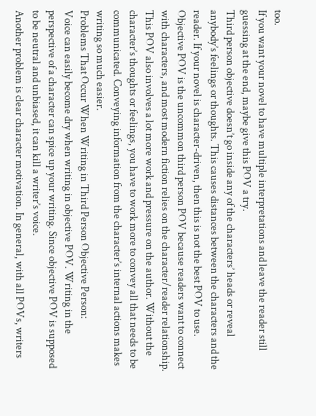too.
If you want your novel to have multiple interpretations and leave the reader still guessing at the end, maybe give this POV a try.
Third person objective doesn’t go inside any of the characters’ heads or reveal anybody’s feelings or thoughts. This causes distances between the characters and the reader. If your novel is character-driven, then this is not the best POV to use. Objective POV is the uncommon third person POV because readers want to connect with characters, and most modern fiction relies on the character/reader relationship.
This POV also involves a lot more work and pressure on the author. Without the character’s thoughts or feelings, you have to work more to convey all that needs to be communicated. Conveying information from the character’s internal actions makes writing so much easier.
Problems That Occur When Writing in Third Person Objective Person:
Voice can easily become dry when writing in objective POV. Writing in the perspective of a character can spice up your writing. Since objective POV is supposed to be neutral and unbiased, it can kill a writer’s voice.
Another problem is clear character motivation. In general, with all POVs, writers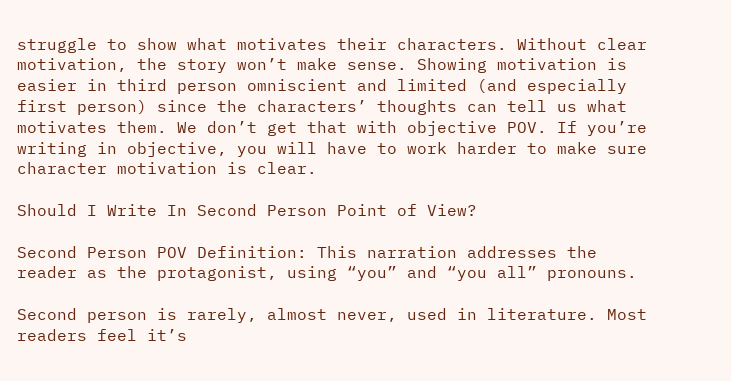struggle to show what motivates their characters. Without clear motivation, the story won’t make sense. Showing motivation is easier in third person omniscient and limited (and especially first person) since the characters’ thoughts can tell us what motivates them. We don’t get that with objective POV. If you’re writing in objective, you will have to work harder to make sure character motivation is clear.

Should I Write In Second Person Point of View?

Second Person POV Definition: This narration addresses the reader as the protagonist, using “you” and “you all” pronouns.

Second person is rarely, almost never, used in literature. Most readers feel it’s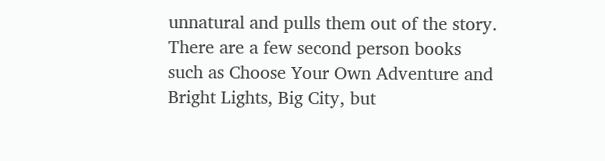unnatural and pulls them out of the story. There are a few second person books such as Choose Your Own Adventure and Bright Lights, Big City, but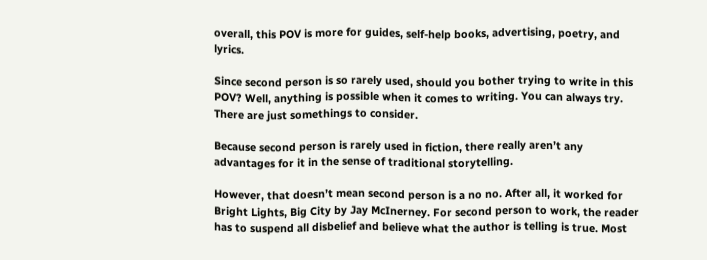overall, this POV is more for guides, self-help books, advertising, poetry, and lyrics.

Since second person is so rarely used, should you bother trying to write in this POV? Well, anything is possible when it comes to writing. You can always try. There are just somethings to consider.

Because second person is rarely used in fiction, there really aren’t any advantages for it in the sense of traditional storytelling.

However, that doesn’t mean second person is a no no. After all, it worked for Bright Lights, Big City by Jay McInerney. For second person to work, the reader has to suspend all disbelief and believe what the author is telling is true. Most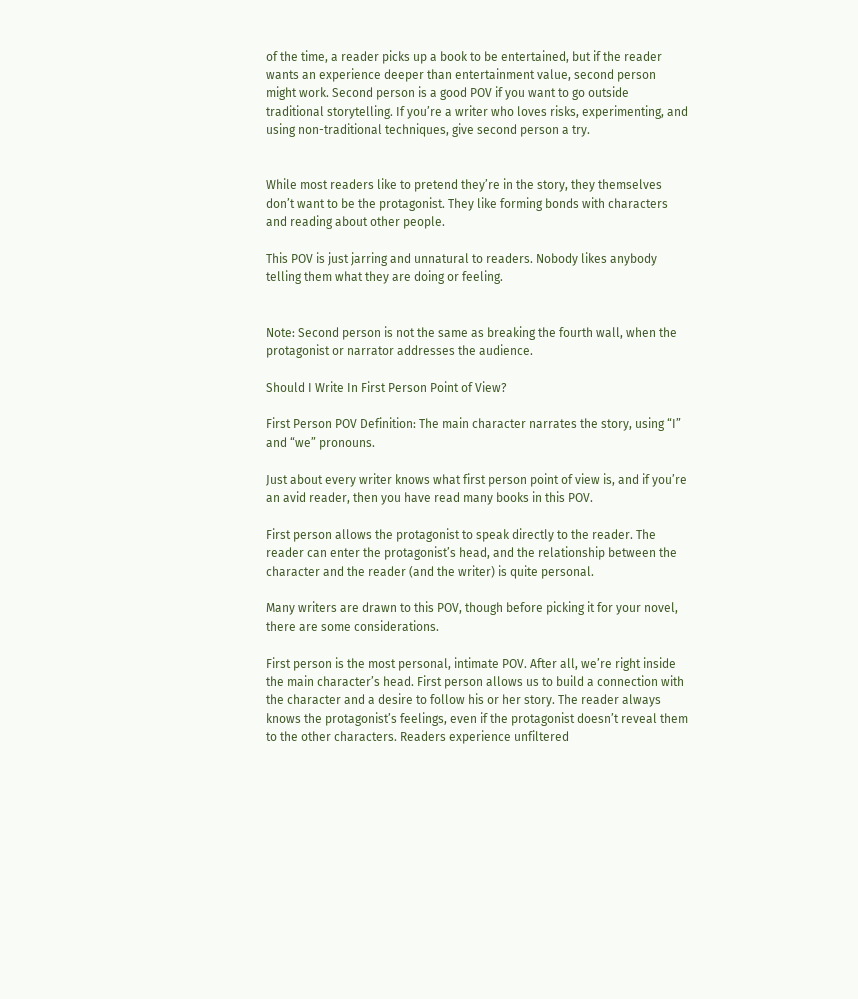of the time, a reader picks up a book to be entertained, but if the reader wants an experience deeper than entertainment value, second person might work. Second person is a good POV if you want to go outside traditional storytelling. If you’re a writer who loves risks, experimenting, and using non-traditional techniques, give second person a try.


While most readers like to pretend they’re in the story, they themselves don’t want to be the protagonist. They like forming bonds with characters and reading about other people.

This POV is just jarring and unnatural to readers. Nobody likes anybody telling them what they are doing or feeling.


Note: Second person is not the same as breaking the fourth wall, when the protagonist or narrator addresses the audience.

Should I Write In First Person Point of View?

First Person POV Definition: The main character narrates the story, using “I” and “we” pronouns.

Just about every writer knows what first person point of view is, and if you’re an avid reader, then you have read many books in this POV.

First person allows the protagonist to speak directly to the reader. The reader can enter the protagonist’s head, and the relationship between the character and the reader (and the writer) is quite personal.

Many writers are drawn to this POV, though before picking it for your novel, there are some considerations.

First person is the most personal, intimate POV. After all, we’re right inside the main character’s head. First person allows us to build a connection with the character and a desire to follow his or her story. The reader always knows the protagonist’s feelings, even if the protagonist doesn’t reveal them to the other characters. Readers experience unfiltered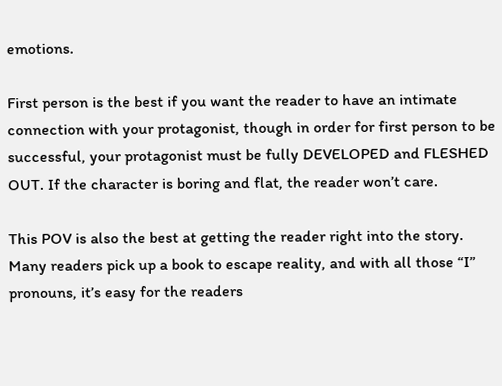emotions.

First person is the best if you want the reader to have an intimate connection with your protagonist, though in order for first person to be successful, your protagonist must be fully DEVELOPED and FLESHED OUT. If the character is boring and flat, the reader won’t care.

This POV is also the best at getting the reader right into the story. Many readers pick up a book to escape reality, and with all those “I” pronouns, it’s easy for the readers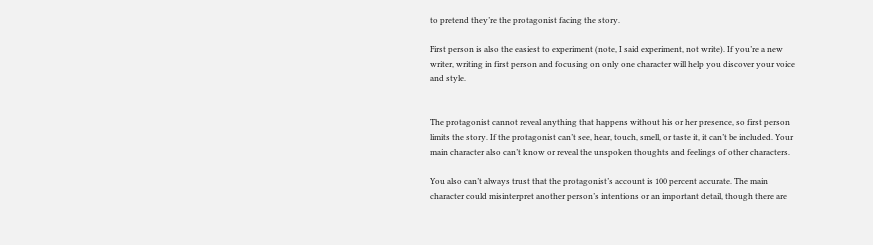to pretend they’re the protagonist facing the story.

First person is also the easiest to experiment (note, I said experiment, not write). If you’re a new writer, writing in first person and focusing on only one character will help you discover your voice and style.


The protagonist cannot reveal anything that happens without his or her presence, so first person limits the story. If the protagonist can’t see, hear, touch, smell, or taste it, it can’t be included. Your main character also can’t know or reveal the unspoken thoughts and feelings of other characters.

You also can’t always trust that the protagonist’s account is 100 percent accurate. The main character could misinterpret another person’s intentions or an important detail, though there are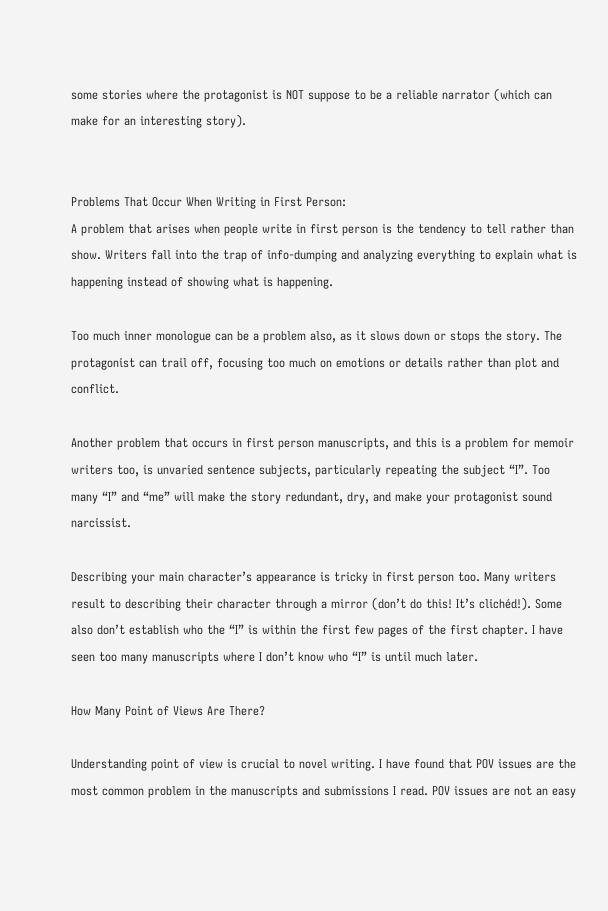some stories where the protagonist is NOT suppose to be a reliable narrator (which can make for an interesting story).


Problems That Occur When Writing in First Person:
A problem that arises when people write in first person is the tendency to tell rather than show. Writers fall into the trap of info-dumping and analyzing everything to explain what is happening instead of showing what is happening.

Too much inner monologue can be a problem also, as it slows down or stops the story. The protagonist can trail off, focusing too much on emotions or details rather than plot and conflict.

Another problem that occurs in first person manuscripts, and this is a problem for memoir writers too, is unvaried sentence subjects, particularly repeating the subject “I”. Too many “I” and “me” will make the story redundant, dry, and make your protagonist sound narcissist.

Describing your main character’s appearance is tricky in first person too. Many writers result to describing their character through a mirror (don’t do this! It’s clichéd!). Some also don’t establish who the “I” is within the first few pages of the first chapter. I have seen too many manuscripts where I don’t know who “I” is until much later.

How Many Point of Views Are There?

Understanding point of view is crucial to novel writing. I have found that POV issues are the most common problem in the manuscripts and submissions I read. POV issues are not an easy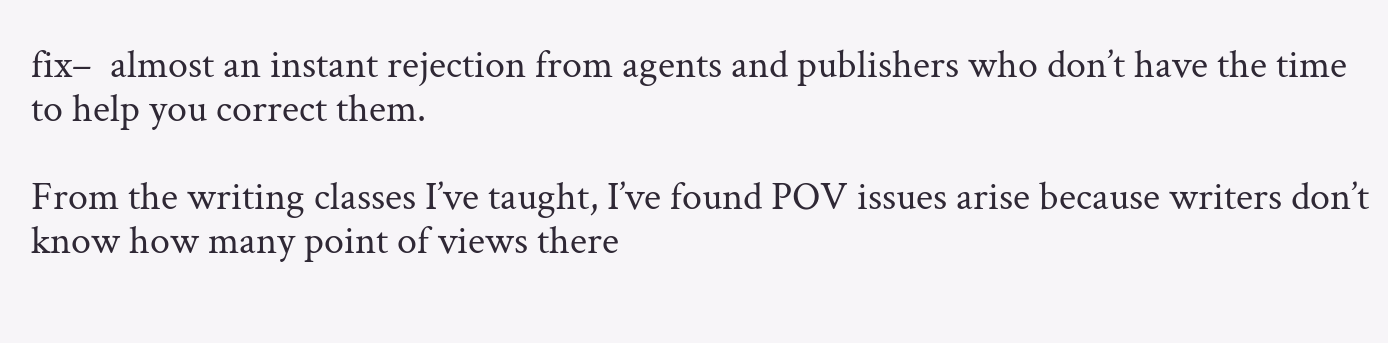fix–  almost an instant rejection from agents and publishers who don’t have the time to help you correct them.

From the writing classes I’ve taught, I’ve found POV issues arise because writers don’t know how many point of views there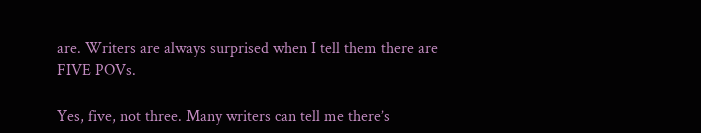are. Writers are always surprised when I tell them there are FIVE POVs.

Yes, five, not three. Many writers can tell me there’s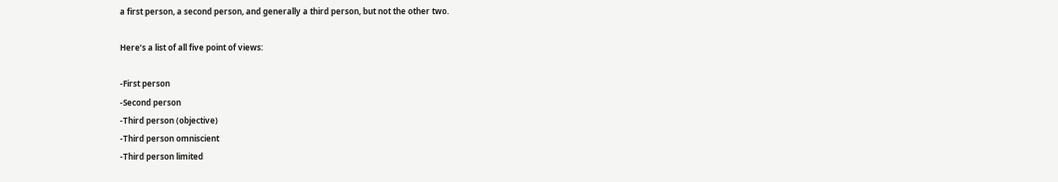a first person, a second person, and generally a third person, but not the other two.

Here’s a list of all five point of views:

-First person
-Second person
-Third person (objective)
-Third person omniscient
-Third person limited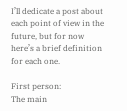I’ll dedicate a post about each point of view in the future, but for now here’s a brief definition for each one.

First person:
The main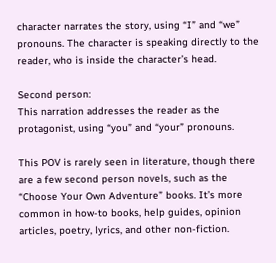character narrates the story, using “I” and “we” pronouns. The character is speaking directly to the reader, who is inside the character’s head.

Second person:
This narration addresses the reader as the protagonist, using “you” and “your” pronouns.

This POV is rarely seen in literature, though there are a few second person novels, such as the “Choose Your Own Adventure” books. It’s more common in how-to books, help guides, opinion articles, poetry, lyrics, and other non-fiction.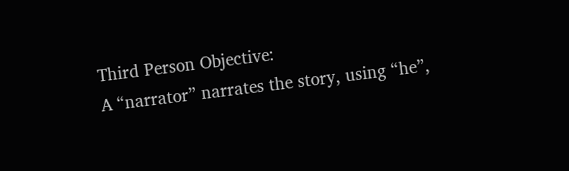Third Person Objective:
A “narrator” narrates the story, using “he”,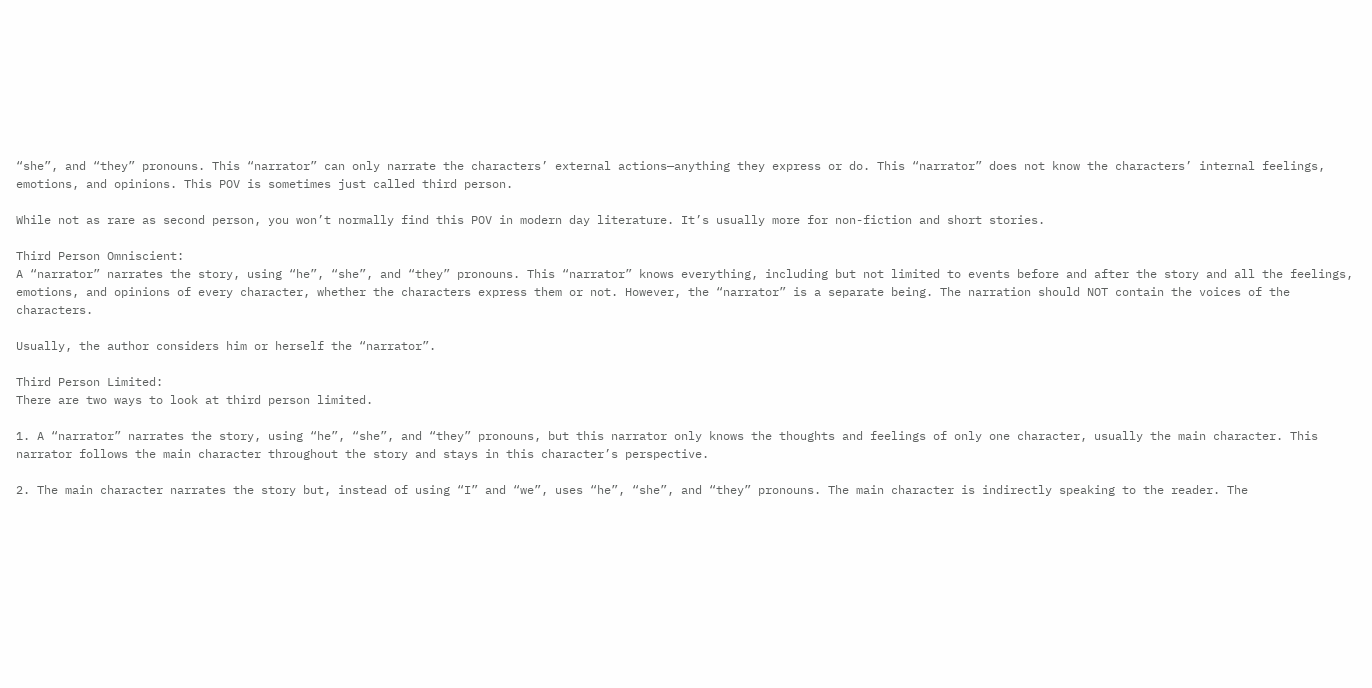“she”, and “they” pronouns. This “narrator” can only narrate the characters’ external actions—anything they express or do. This “narrator” does not know the characters’ internal feelings, emotions, and opinions. This POV is sometimes just called third person.

While not as rare as second person, you won’t normally find this POV in modern day literature. It’s usually more for non-fiction and short stories.

Third Person Omniscient:
A “narrator” narrates the story, using “he”, “she”, and “they” pronouns. This “narrator” knows everything, including but not limited to events before and after the story and all the feelings, emotions, and opinions of every character, whether the characters express them or not. However, the “narrator” is a separate being. The narration should NOT contain the voices of the characters.

Usually, the author considers him or herself the “narrator”.

Third Person Limited:
There are two ways to look at third person limited.

1. A “narrator” narrates the story, using “he”, “she”, and “they” pronouns, but this narrator only knows the thoughts and feelings of only one character, usually the main character. This narrator follows the main character throughout the story and stays in this character’s perspective.

2. The main character narrates the story but, instead of using “I” and “we”, uses “he”, “she”, and “they” pronouns. The main character is indirectly speaking to the reader. The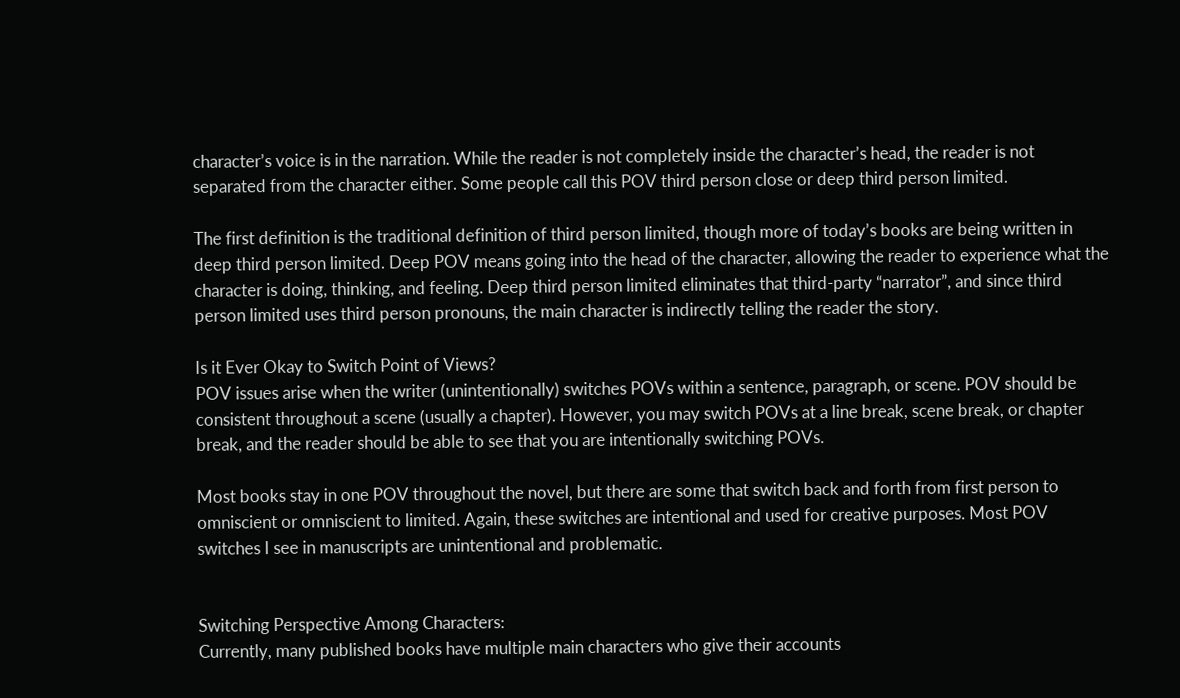character’s voice is in the narration. While the reader is not completely inside the character’s head, the reader is not separated from the character either. Some people call this POV third person close or deep third person limited.

The first definition is the traditional definition of third person limited, though more of today’s books are being written in deep third person limited. Deep POV means going into the head of the character, allowing the reader to experience what the character is doing, thinking, and feeling. Deep third person limited eliminates that third-party “narrator”, and since third person limited uses third person pronouns, the main character is indirectly telling the reader the story.

Is it Ever Okay to Switch Point of Views?
POV issues arise when the writer (unintentionally) switches POVs within a sentence, paragraph, or scene. POV should be consistent throughout a scene (usually a chapter). However, you may switch POVs at a line break, scene break, or chapter break, and the reader should be able to see that you are intentionally switching POVs.

Most books stay in one POV throughout the novel, but there are some that switch back and forth from first person to omniscient or omniscient to limited. Again, these switches are intentional and used for creative purposes. Most POV switches I see in manuscripts are unintentional and problematic.


Switching Perspective Among Characters:
Currently, many published books have multiple main characters who give their accounts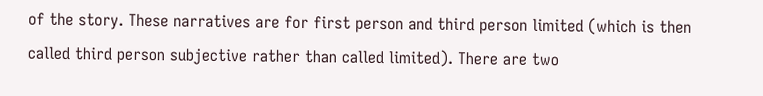of the story. These narratives are for first person and third person limited (which is then called third person subjective rather than called limited). There are two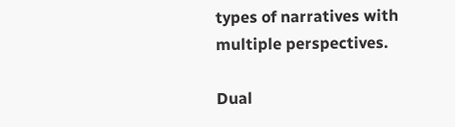types of narratives with multiple perspectives.

Dual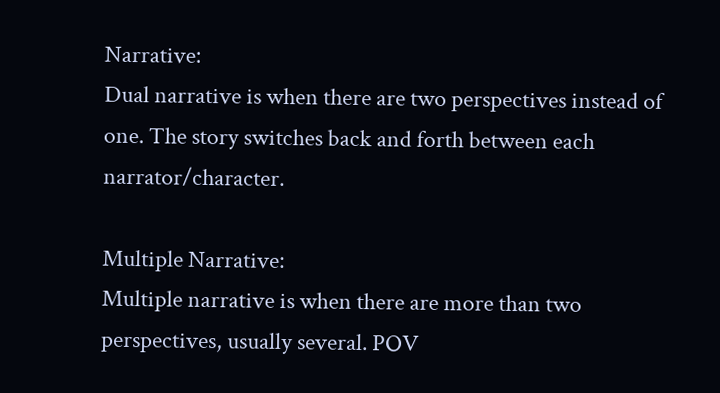Narrative:
Dual narrative is when there are two perspectives instead of one. The story switches back and forth between each narrator/character.

Multiple Narrative:
Multiple narrative is when there are more than two perspectives, usually several. POV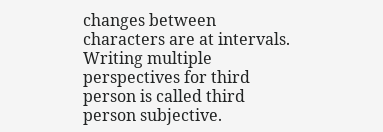changes between characters are at intervals. Writing multiple perspectives for third person is called third person subjective.